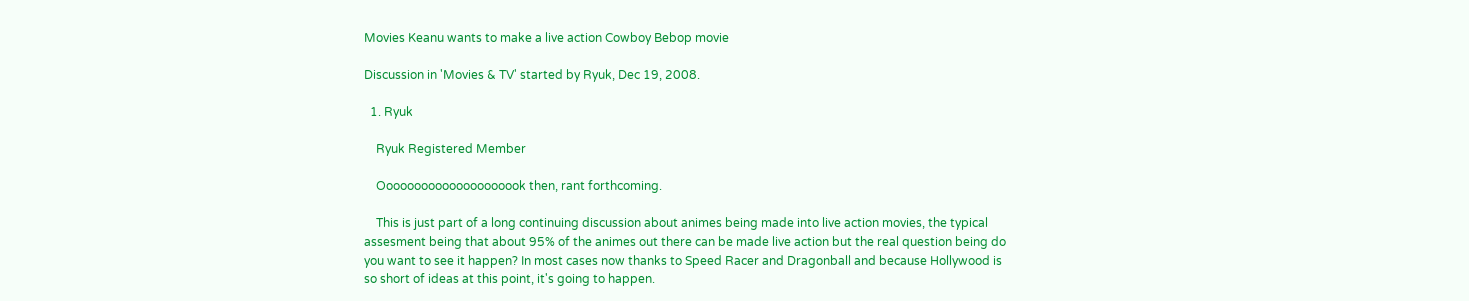Movies Keanu wants to make a live action Cowboy Bebop movie

Discussion in 'Movies & TV' started by Ryuk, Dec 19, 2008.

  1. Ryuk

    Ryuk Registered Member

    Ooooooooooooooooooook then, rant forthcoming.

    This is just part of a long continuing discussion about animes being made into live action movies, the typical assesment being that about 95% of the animes out there can be made live action but the real question being do you want to see it happen? In most cases now thanks to Speed Racer and Dragonball and because Hollywood is so short of ideas at this point, it's going to happen.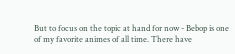But to focus on the topic at hand for now - Bebop is one of my favorite animes of all time. There have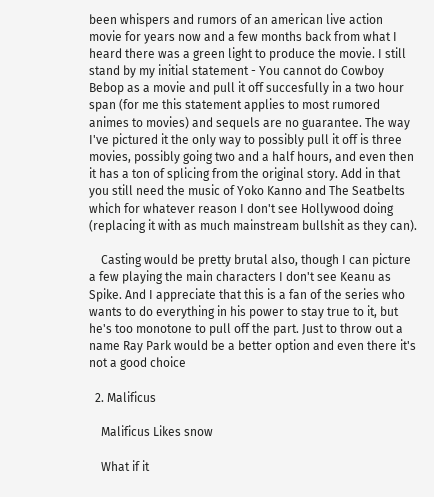been whispers and rumors of an american live action movie for years now and a few months back from what I heard there was a green light to produce the movie. I still stand by my initial statement - You cannot do Cowboy Bebop as a movie and pull it off succesfully in a two hour span (for me this statement applies to most rumored animes to movies) and sequels are no guarantee. The way I've pictured it the only way to possibly pull it off is three movies, possibly going two and a half hours, and even then it has a ton of splicing from the original story. Add in that you still need the music of Yoko Kanno and The Seatbelts which for whatever reason I don't see Hollywood doing (replacing it with as much mainstream bullshit as they can).

    Casting would be pretty brutal also, though I can picture a few playing the main characters I don't see Keanu as Spike. And I appreciate that this is a fan of the series who wants to do everything in his power to stay true to it, but he's too monotone to pull off the part. Just to throw out a name Ray Park would be a better option and even there it's not a good choice

  2. Malificus

    Malificus Likes snow

    What if it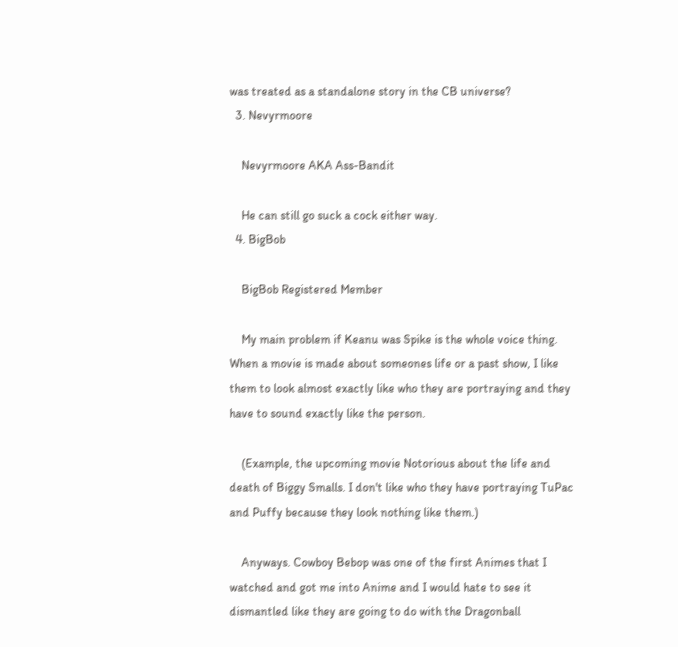was treated as a standalone story in the CB universe?
  3. Nevyrmoore

    Nevyrmoore AKA Ass-Bandit

    He can still go suck a cock either way.
  4. BigBob

    BigBob Registered Member

    My main problem if Keanu was Spike is the whole voice thing. When a movie is made about someones life or a past show, I like them to look almost exactly like who they are portraying and they have to sound exactly like the person.

    (Example, the upcoming movie Notorious about the life and death of Biggy Smalls. I don't like who they have portraying TuPac and Puffy because they look nothing like them.)

    Anyways. Cowboy Bebop was one of the first Animes that I watched and got me into Anime and I would hate to see it dismantled like they are going to do with the Dragonball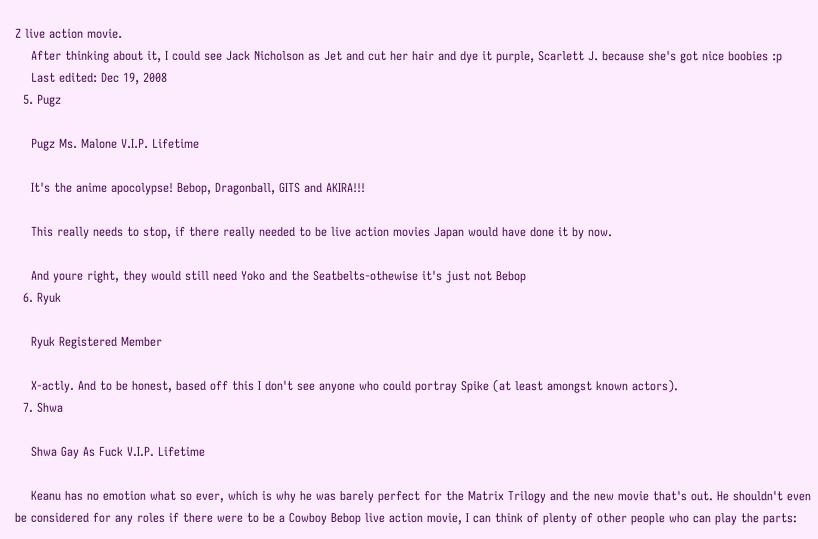Z live action movie.
    After thinking about it, I could see Jack Nicholson as Jet and cut her hair and dye it purple, Scarlett J. because she's got nice boobies :p
    Last edited: Dec 19, 2008
  5. Pugz

    Pugz Ms. Malone V.I.P. Lifetime

    It's the anime apocolypse! Bebop, Dragonball, GITS and AKIRA!!!

    This really needs to stop, if there really needed to be live action movies Japan would have done it by now.

    And youre right, they would still need Yoko and the Seatbelts-othewise it's just not Bebop
  6. Ryuk

    Ryuk Registered Member

    X-actly. And to be honest, based off this I don't see anyone who could portray Spike (at least amongst known actors).
  7. Shwa

    Shwa Gay As Fuck V.I.P. Lifetime

    Keanu has no emotion what so ever, which is why he was barely perfect for the Matrix Trilogy and the new movie that's out. He shouldn't even be considered for any roles if there were to be a Cowboy Bebop live action movie, I can think of plenty of other people who can play the parts: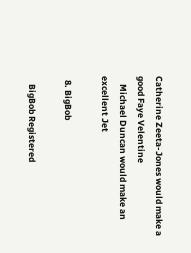Catherine Zeeta-Jones would make a good Faye Velentine
    Michael Duncan would make an excellent Jet

  8. BigBob

    BigBob Registered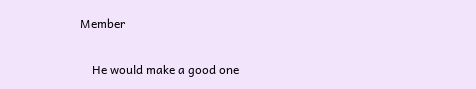Member

    He would make a good one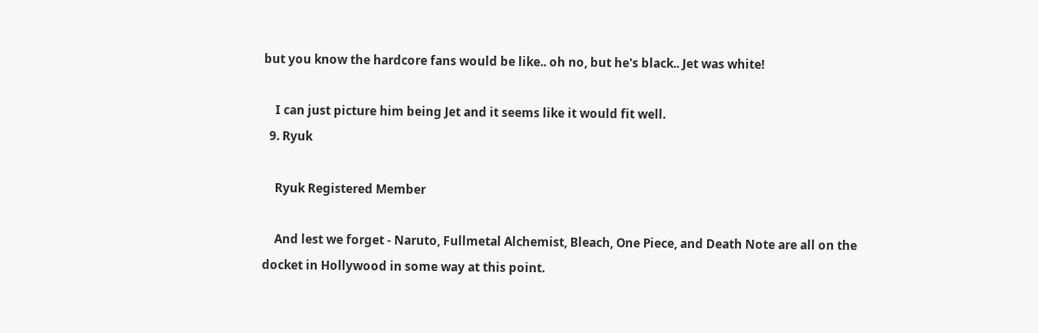but you know the hardcore fans would be like.. oh no, but he's black.. Jet was white!

    I can just picture him being Jet and it seems like it would fit well.
  9. Ryuk

    Ryuk Registered Member

    And lest we forget - Naruto, Fullmetal Alchemist, Bleach, One Piece, and Death Note are all on the docket in Hollywood in some way at this point.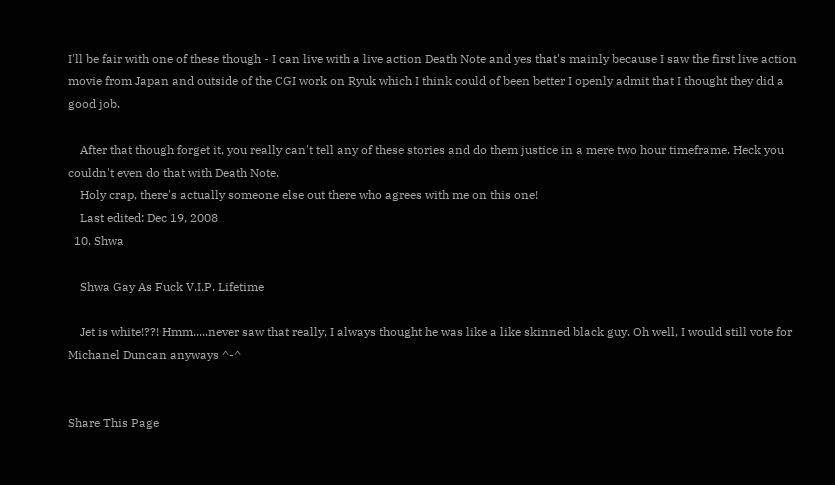I'll be fair with one of these though - I can live with a live action Death Note and yes that's mainly because I saw the first live action movie from Japan and outside of the CGI work on Ryuk which I think could of been better I openly admit that I thought they did a good job.

    After that though forget it, you really can't tell any of these stories and do them justice in a mere two hour timeframe. Heck you couldn't even do that with Death Note.
    Holy crap, there's actually someone else out there who agrees with me on this one!
    Last edited: Dec 19, 2008
  10. Shwa

    Shwa Gay As Fuck V.I.P. Lifetime

    Jet is white!??! Hmm.....never saw that really, I always thought he was like a like skinned black guy. Oh well, I would still vote for Michanel Duncan anyways ^-^


Share This Page